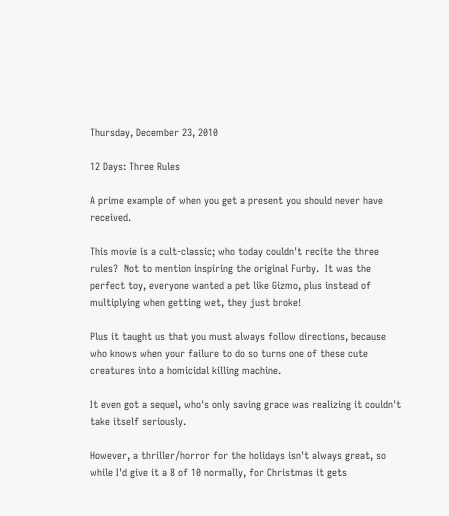Thursday, December 23, 2010

12 Days: Three Rules

A prime example of when you get a present you should never have received.

This movie is a cult-classic; who today couldn't recite the three rules?  Not to mention inspiring the original Furby.  It was the perfect toy, everyone wanted a pet like Gizmo, plus instead of multiplying when getting wet, they just broke!

Plus it taught us that you must always follow directions, because who knows when your failure to do so turns one of these cute creatures into a homicidal killing machine.

It even got a sequel, who's only saving grace was realizing it couldn't take itself seriously.

However, a thriller/horror for the holidays isn't always great, so while I'd give it a 8 of 10 normally, for Christmas it gets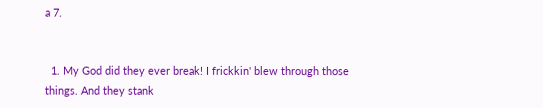a 7.


  1. My God did they ever break! I frickkin' blew through those things. And they stank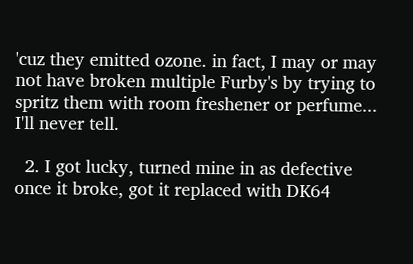'cuz they emitted ozone. in fact, I may or may not have broken multiple Furby's by trying to spritz them with room freshener or perfume... I'll never tell.

  2. I got lucky, turned mine in as defective once it broke, got it replaced with DK64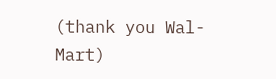(thank you Wal-Mart)